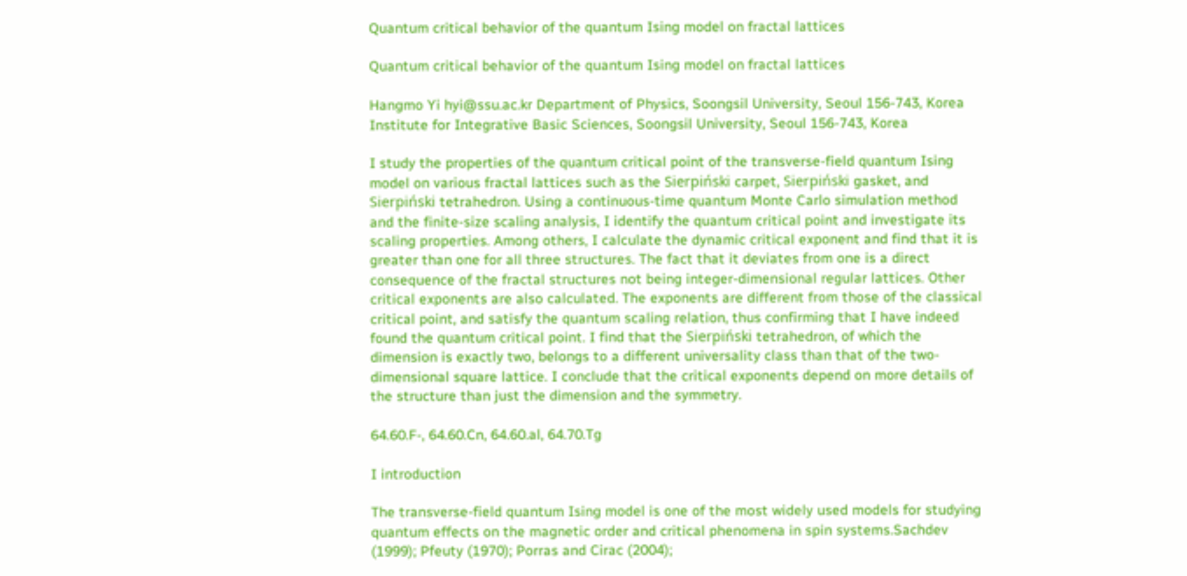Quantum critical behavior of the quantum Ising model on fractal lattices

Quantum critical behavior of the quantum Ising model on fractal lattices

Hangmo Yi hyi@ssu.ac.kr Department of Physics, Soongsil University, Seoul 156-743, Korea Institute for Integrative Basic Sciences, Soongsil University, Seoul 156-743, Korea

I study the properties of the quantum critical point of the transverse-field quantum Ising model on various fractal lattices such as the Sierpiński carpet, Sierpiński gasket, and Sierpiński tetrahedron. Using a continuous-time quantum Monte Carlo simulation method and the finite-size scaling analysis, I identify the quantum critical point and investigate its scaling properties. Among others, I calculate the dynamic critical exponent and find that it is greater than one for all three structures. The fact that it deviates from one is a direct consequence of the fractal structures not being integer-dimensional regular lattices. Other critical exponents are also calculated. The exponents are different from those of the classical critical point, and satisfy the quantum scaling relation, thus confirming that I have indeed found the quantum critical point. I find that the Sierpiński tetrahedron, of which the dimension is exactly two, belongs to a different universality class than that of the two-dimensional square lattice. I conclude that the critical exponents depend on more details of the structure than just the dimension and the symmetry.

64.60.F-, 64.60.Cn, 64.60.al, 64.70.Tg

I introduction

The transverse-field quantum Ising model is one of the most widely used models for studying quantum effects on the magnetic order and critical phenomena in spin systems.Sachdev (1999); Pfeuty (1970); Porras and Cirac (2004);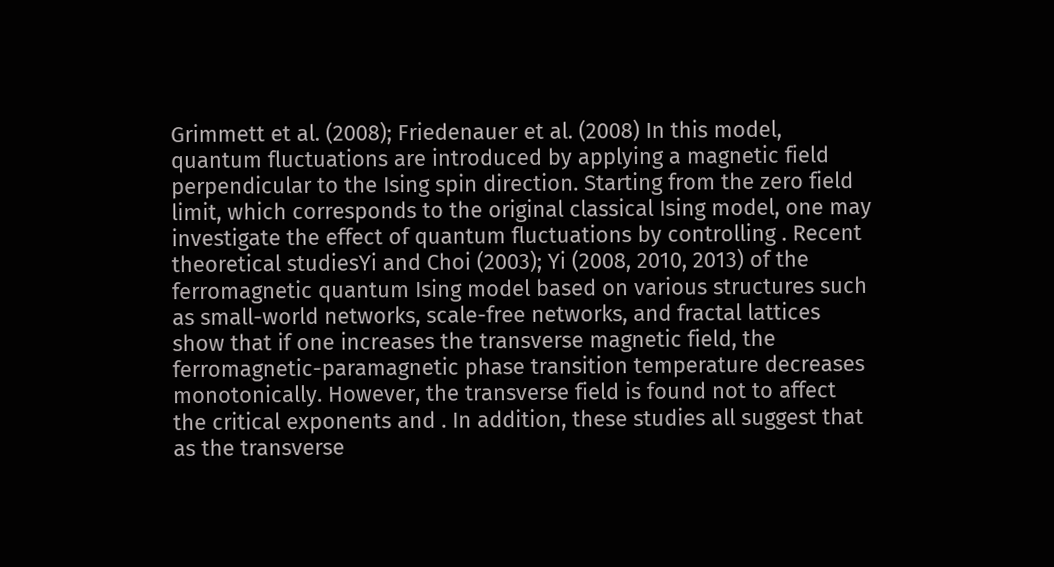Grimmett et al. (2008); Friedenauer et al. (2008) In this model, quantum fluctuations are introduced by applying a magnetic field perpendicular to the Ising spin direction. Starting from the zero field limit, which corresponds to the original classical Ising model, one may investigate the effect of quantum fluctuations by controlling . Recent theoretical studiesYi and Choi (2003); Yi (2008, 2010, 2013) of the ferromagnetic quantum Ising model based on various structures such as small-world networks, scale-free networks, and fractal lattices show that if one increases the transverse magnetic field, the ferromagnetic-paramagnetic phase transition temperature decreases monotonically. However, the transverse field is found not to affect the critical exponents and . In addition, these studies all suggest that as the transverse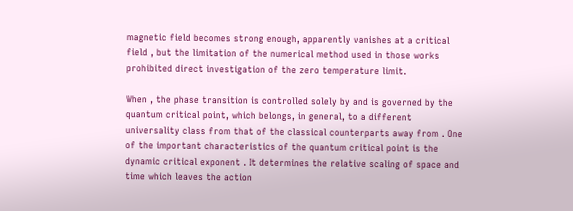magnetic field becomes strong enough, apparently vanishes at a critical field , but the limitation of the numerical method used in those works prohibited direct investigation of the zero temperature limit.

When , the phase transition is controlled solely by and is governed by the quantum critical point, which belongs, in general, to a different universality class from that of the classical counterparts away from . One of the important characteristics of the quantum critical point is the dynamic critical exponent . It determines the relative scaling of space and time which leaves the action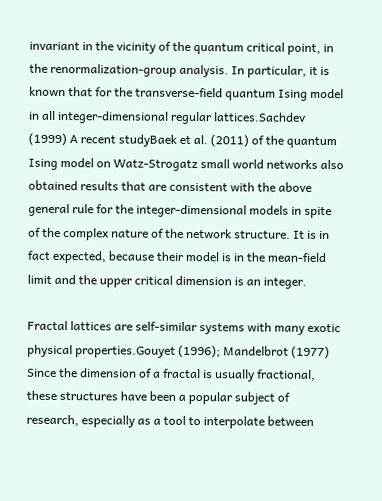invariant in the vicinity of the quantum critical point, in the renormalization-group analysis. In particular, it is known that for the transverse-field quantum Ising model in all integer-dimensional regular lattices.Sachdev (1999) A recent studyBaek et al. (2011) of the quantum Ising model on Watz-Strogatz small world networks also obtained results that are consistent with the above general rule for the integer-dimensional models in spite of the complex nature of the network structure. It is in fact expected, because their model is in the mean-field limit and the upper critical dimension is an integer.

Fractal lattices are self-similar systems with many exotic physical properties.Gouyet (1996); Mandelbrot (1977) Since the dimension of a fractal is usually fractional, these structures have been a popular subject of research, especially as a tool to interpolate between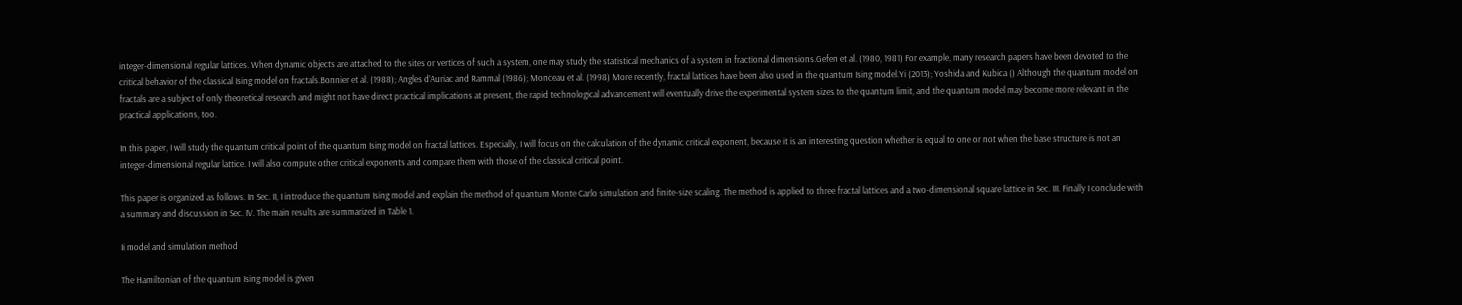integer-dimensional regular lattices. When dynamic objects are attached to the sites or vertices of such a system, one may study the statistical mechanics of a system in fractional dimensions.Gefen et al. (1980, 1981) For example, many research papers have been devoted to the critical behavior of the classical Ising model on fractals.Bonnier et al. (1988); Angles d’Auriac and Rammal (1986); Monceau et al. (1998) More recently, fractal lattices have been also used in the quantum Ising model.Yi (2013); Yoshida and Kubica () Although the quantum model on fractals are a subject of only theoretical research and might not have direct practical implications at present, the rapid technological advancement will eventually drive the experimental system sizes to the quantum limit, and the quantum model may become more relevant in the practical applications, too.

In this paper, I will study the quantum critical point of the quantum Ising model on fractal lattices. Especially, I will focus on the calculation of the dynamic critical exponent, because it is an interesting question whether is equal to one or not when the base structure is not an integer-dimensional regular lattice. I will also compute other critical exponents and compare them with those of the classical critical point.

This paper is organized as follows. In Sec. II, I introduce the quantum Ising model and explain the method of quantum Monte Carlo simulation and finite-size scaling. The method is applied to three fractal lattices and a two-dimensional square lattice in Sec. III. Finally I conclude with a summary and discussion in Sec. IV. The main results are summarized in Table 1.

Ii model and simulation method

The Hamiltonian of the quantum Ising model is given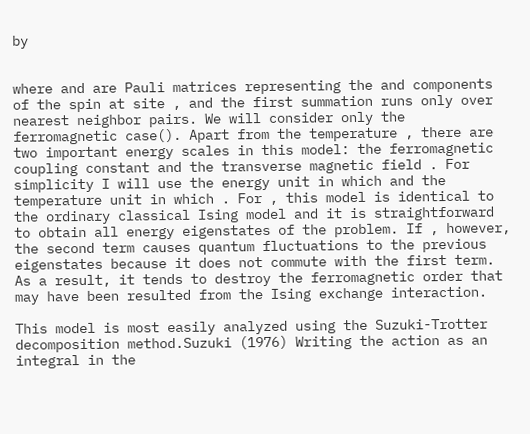by


where and are Pauli matrices representing the and components of the spin at site , and the first summation runs only over nearest neighbor pairs. We will consider only the ferromagnetic case(). Apart from the temperature , there are two important energy scales in this model: the ferromagnetic coupling constant and the transverse magnetic field . For simplicity I will use the energy unit in which and the temperature unit in which . For , this model is identical to the ordinary classical Ising model and it is straightforward to obtain all energy eigenstates of the problem. If , however, the second term causes quantum fluctuations to the previous eigenstates because it does not commute with the first term. As a result, it tends to destroy the ferromagnetic order that may have been resulted from the Ising exchange interaction.

This model is most easily analyzed using the Suzuki-Trotter decomposition method.Suzuki (1976) Writing the action as an integral in the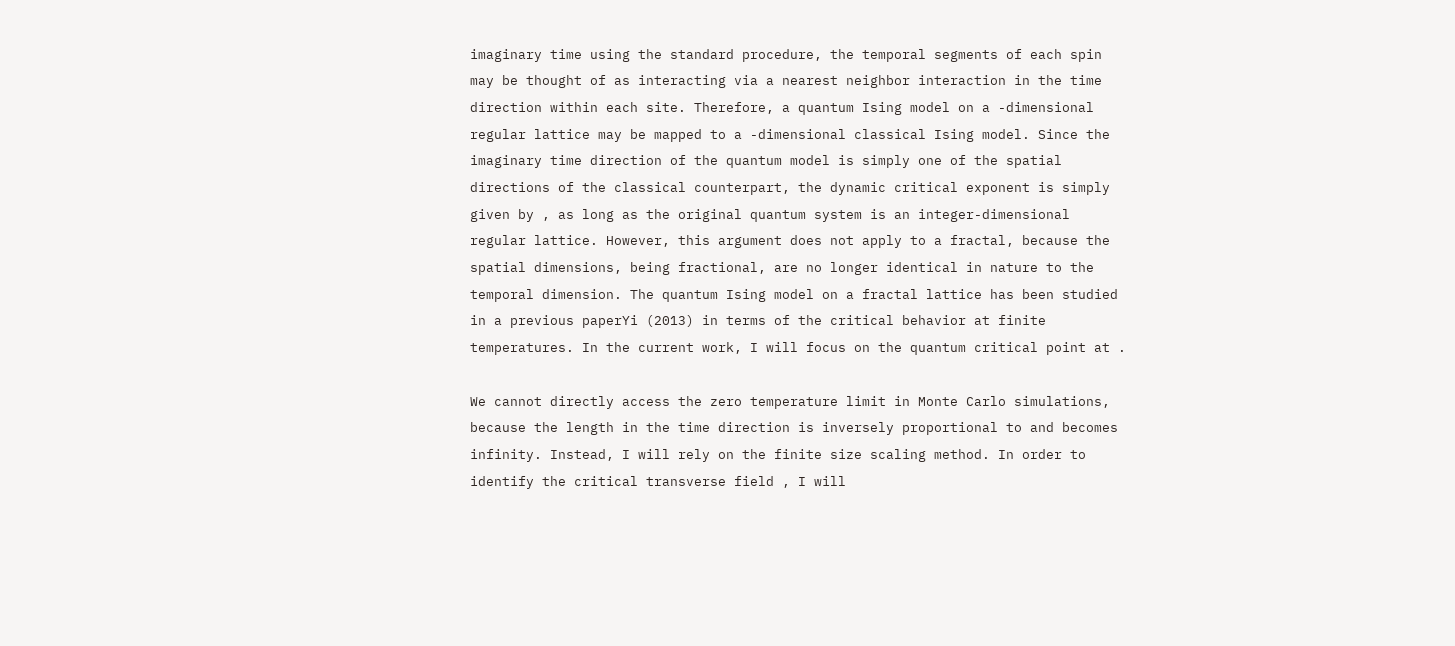imaginary time using the standard procedure, the temporal segments of each spin may be thought of as interacting via a nearest neighbor interaction in the time direction within each site. Therefore, a quantum Ising model on a -dimensional regular lattice may be mapped to a -dimensional classical Ising model. Since the imaginary time direction of the quantum model is simply one of the spatial directions of the classical counterpart, the dynamic critical exponent is simply given by , as long as the original quantum system is an integer-dimensional regular lattice. However, this argument does not apply to a fractal, because the spatial dimensions, being fractional, are no longer identical in nature to the temporal dimension. The quantum Ising model on a fractal lattice has been studied in a previous paperYi (2013) in terms of the critical behavior at finite temperatures. In the current work, I will focus on the quantum critical point at .

We cannot directly access the zero temperature limit in Monte Carlo simulations, because the length in the time direction is inversely proportional to and becomes infinity. Instead, I will rely on the finite size scaling method. In order to identify the critical transverse field , I will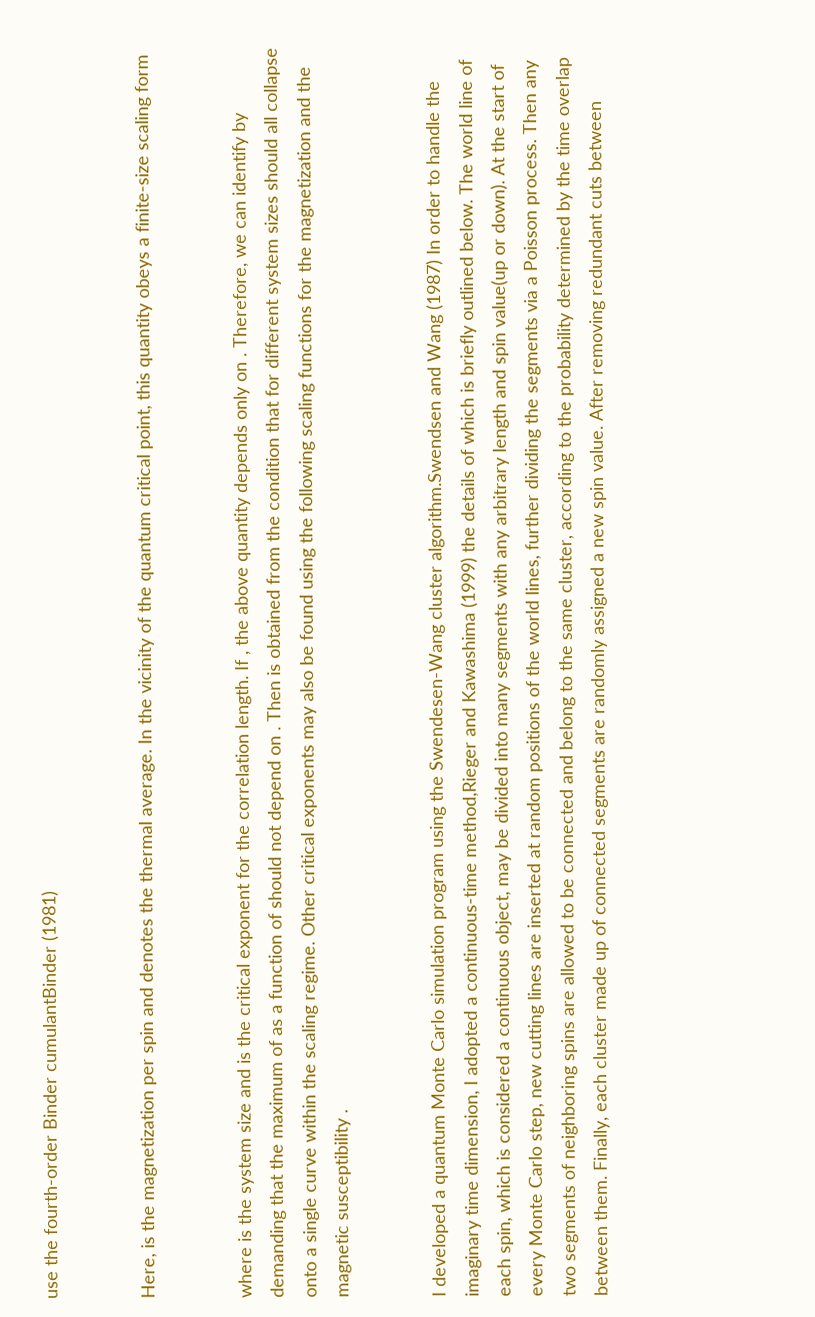use the fourth-order Binder cumulantBinder (1981)


Here, is the magnetization per spin and denotes the thermal average. In the vicinity of the quantum critical point, this quantity obeys a finite-size scaling form


where is the system size and is the critical exponent for the correlation length. If , the above quantity depends only on . Therefore, we can identify by demanding that the maximum of as a function of should not depend on . Then is obtained from the condition that for different system sizes should all collapse onto a single curve within the scaling regime. Other critical exponents may also be found using the following scaling functions for the magnetization and the magnetic susceptibility .


I developed a quantum Monte Carlo simulation program using the Swendesen-Wang cluster algorithm.Swendsen and Wang (1987) In order to handle the imaginary time dimension, I adopted a continuous-time method,Rieger and Kawashima (1999) the details of which is briefly outlined below. The world line of each spin, which is considered a continuous object, may be divided into many segments with any arbitrary length and spin value(up or down). At the start of every Monte Carlo step, new cutting lines are inserted at random positions of the world lines, further dividing the segments via a Poisson process. Then any two segments of neighboring spins are allowed to be connected and belong to the same cluster, according to the probability determined by the time overlap between them. Finally, each cluster made up of connected segments are randomly assigned a new spin value. After removing redundant cuts between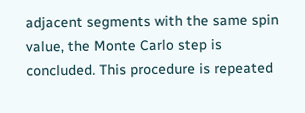adjacent segments with the same spin value, the Monte Carlo step is concluded. This procedure is repeated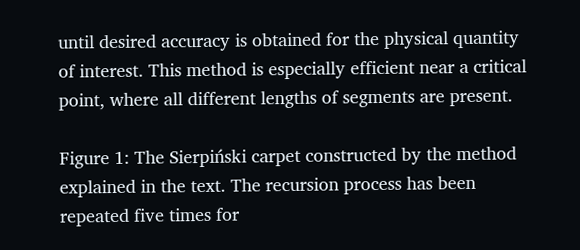until desired accuracy is obtained for the physical quantity of interest. This method is especially efficient near a critical point, where all different lengths of segments are present.

Figure 1: The Sierpiński carpet constructed by the method explained in the text. The recursion process has been repeated five times for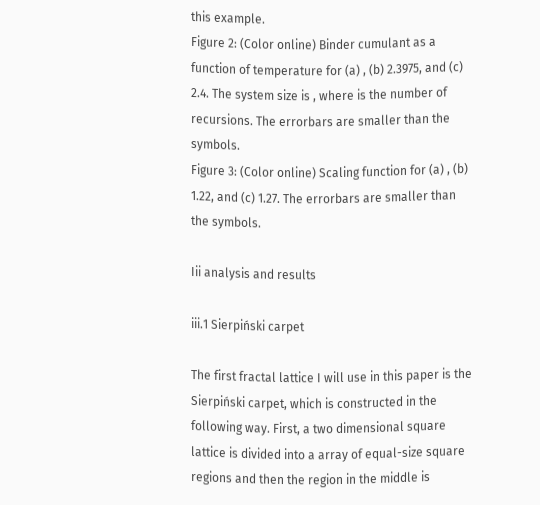this example.
Figure 2: (Color online) Binder cumulant as a function of temperature for (a) , (b) 2.3975, and (c) 2.4. The system size is , where is the number of recursions. The errorbars are smaller than the symbols.
Figure 3: (Color online) Scaling function for (a) , (b) 1.22, and (c) 1.27. The errorbars are smaller than the symbols.

Iii analysis and results

iii.1 Sierpiński carpet

The first fractal lattice I will use in this paper is the Sierpiński carpet, which is constructed in the following way. First, a two dimensional square lattice is divided into a array of equal-size square regions and then the region in the middle is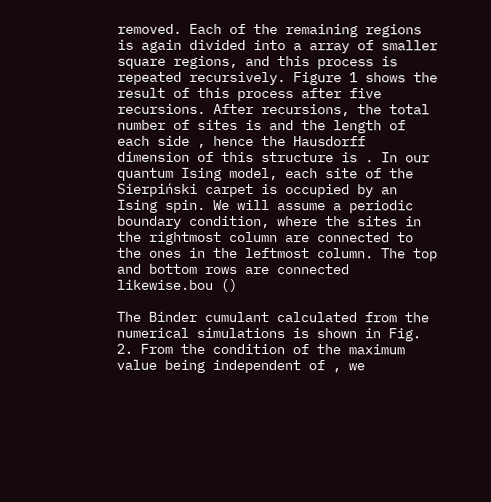removed. Each of the remaining regions is again divided into a array of smaller square regions, and this process is repeated recursively. Figure 1 shows the result of this process after five recursions. After recursions, the total number of sites is and the length of each side , hence the Hausdorff dimension of this structure is . In our quantum Ising model, each site of the Sierpiński carpet is occupied by an Ising spin. We will assume a periodic boundary condition, where the sites in the rightmost column are connected to the ones in the leftmost column. The top and bottom rows are connected likewise.bou ()

The Binder cumulant calculated from the numerical simulations is shown in Fig. 2. From the condition of the maximum value being independent of , we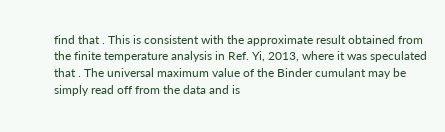find that . This is consistent with the approximate result obtained from the finite temperature analysis in Ref. Yi, 2013, where it was speculated that . The universal maximum value of the Binder cumulant may be simply read off from the data and is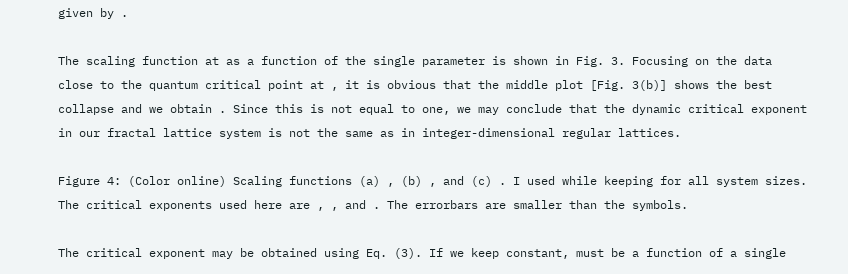given by .

The scaling function at as a function of the single parameter is shown in Fig. 3. Focusing on the data close to the quantum critical point at , it is obvious that the middle plot [Fig. 3(b)] shows the best collapse and we obtain . Since this is not equal to one, we may conclude that the dynamic critical exponent in our fractal lattice system is not the same as in integer-dimensional regular lattices.

Figure 4: (Color online) Scaling functions (a) , (b) , and (c) . I used while keeping for all system sizes. The critical exponents used here are , , and . The errorbars are smaller than the symbols.

The critical exponent may be obtained using Eq. (3). If we keep constant, must be a function of a single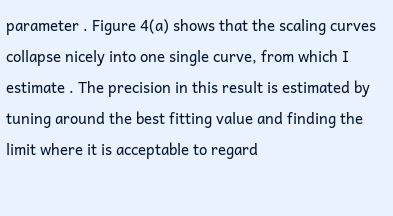parameter . Figure 4(a) shows that the scaling curves collapse nicely into one single curve, from which I estimate . The precision in this result is estimated by tuning around the best fitting value and finding the limit where it is acceptable to regard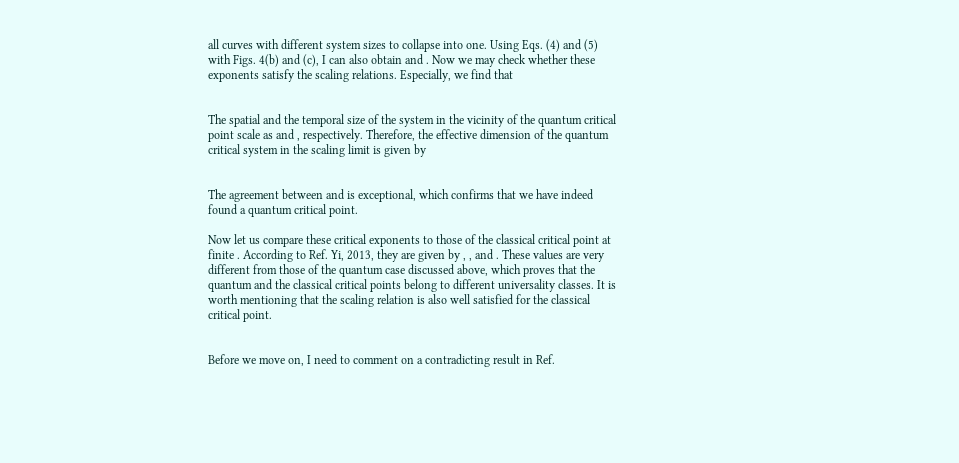all curves with different system sizes to collapse into one. Using Eqs. (4) and (5) with Figs. 4(b) and (c), I can also obtain and . Now we may check whether these exponents satisfy the scaling relations. Especially, we find that


The spatial and the temporal size of the system in the vicinity of the quantum critical point scale as and , respectively. Therefore, the effective dimension of the quantum critical system in the scaling limit is given by


The agreement between and is exceptional, which confirms that we have indeed found a quantum critical point.

Now let us compare these critical exponents to those of the classical critical point at finite . According to Ref. Yi, 2013, they are given by , , and . These values are very different from those of the quantum case discussed above, which proves that the quantum and the classical critical points belong to different universality classes. It is worth mentioning that the scaling relation is also well satisfied for the classical critical point.


Before we move on, I need to comment on a contradicting result in Ref.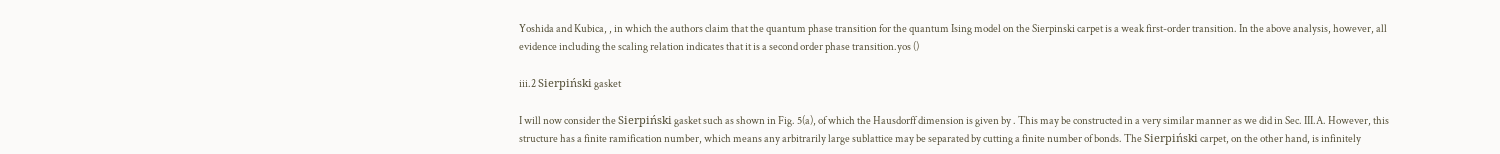Yoshida and Kubica, , in which the authors claim that the quantum phase transition for the quantum Ising model on the Sierpinski carpet is a weak first-order transition. In the above analysis, however, all evidence including the scaling relation indicates that it is a second order phase transition.yos ()

iii.2 Sierpiński gasket

I will now consider the Sierpiński gasket such as shown in Fig. 5(a), of which the Hausdorff dimension is given by . This may be constructed in a very similar manner as we did in Sec. III.A. However, this structure has a finite ramification number, which means any arbitrarily large sublattice may be separated by cutting a finite number of bonds. The Sierpiński carpet, on the other hand, is infinitely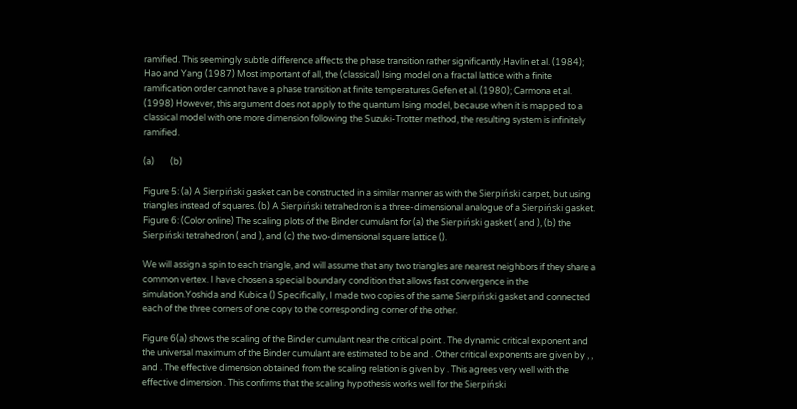ramified. This seemingly subtle difference affects the phase transition rather significantly.Havlin et al. (1984); Hao and Yang (1987) Most important of all, the (classical) Ising model on a fractal lattice with a finite ramification order cannot have a phase transition at finite temperatures.Gefen et al. (1980); Carmona et al. (1998) However, this argument does not apply to the quantum Ising model, because when it is mapped to a classical model with one more dimension following the Suzuki-Trotter method, the resulting system is infinitely ramified.

(a)        (b)

Figure 5: (a) A Sierpiński gasket can be constructed in a similar manner as with the Sierpiński carpet, but using triangles instead of squares. (b) A Sierpiński tetrahedron is a three-dimensional analogue of a Sierpiński gasket.
Figure 6: (Color online) The scaling plots of the Binder cumulant for (a) the Sierpiński gasket ( and ), (b) the Sierpiński tetrahedron ( and ), and (c) the two-dimensional square lattice ().

We will assign a spin to each triangle, and will assume that any two triangles are nearest neighbors if they share a common vertex. I have chosen a special boundary condition that allows fast convergence in the simulation.Yoshida and Kubica () Specifically, I made two copies of the same Sierpiński gasket and connected each of the three corners of one copy to the corresponding corner of the other.

Figure 6(a) shows the scaling of the Binder cumulant near the critical point . The dynamic critical exponent and the universal maximum of the Binder cumulant are estimated to be and . Other critical exponents are given by , , and . The effective dimension obtained from the scaling relation is given by . This agrees very well with the effective dimension . This confirms that the scaling hypothesis works well for the Sierpiński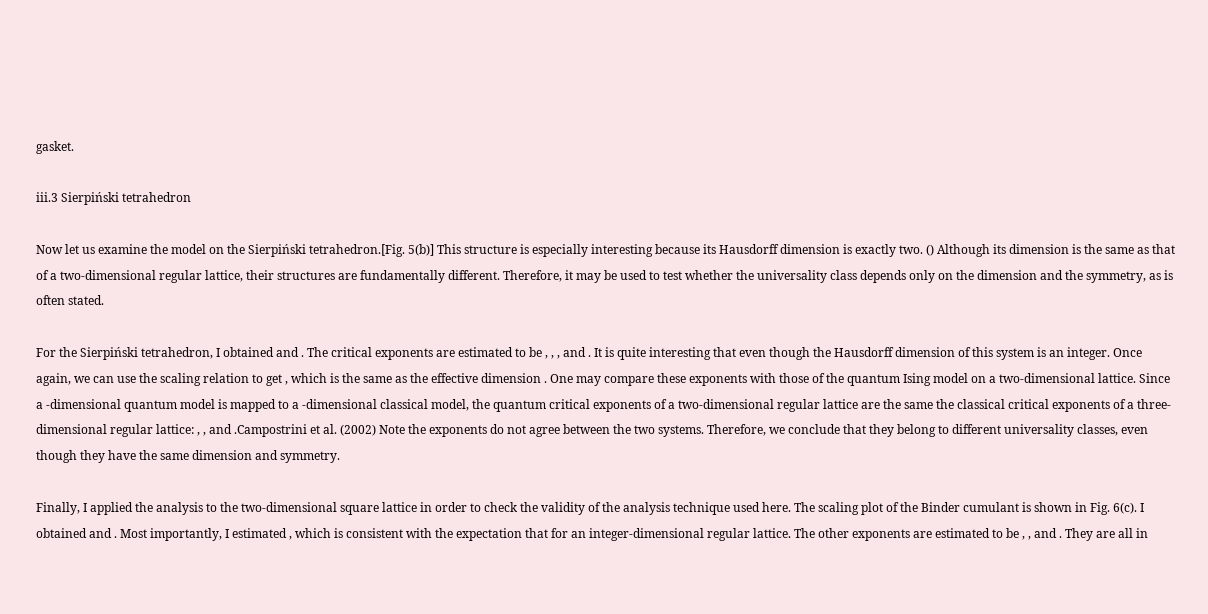gasket.

iii.3 Sierpiński tetrahedron

Now let us examine the model on the Sierpiński tetrahedron.[Fig. 5(b)] This structure is especially interesting because its Hausdorff dimension is exactly two. () Although its dimension is the same as that of a two-dimensional regular lattice, their structures are fundamentally different. Therefore, it may be used to test whether the universality class depends only on the dimension and the symmetry, as is often stated.

For the Sierpiński tetrahedron, I obtained and . The critical exponents are estimated to be , , , and . It is quite interesting that even though the Hausdorff dimension of this system is an integer. Once again, we can use the scaling relation to get , which is the same as the effective dimension . One may compare these exponents with those of the quantum Ising model on a two-dimensional lattice. Since a -dimensional quantum model is mapped to a -dimensional classical model, the quantum critical exponents of a two-dimensional regular lattice are the same the classical critical exponents of a three-dimensional regular lattice: , , and .Campostrini et al. (2002) Note the exponents do not agree between the two systems. Therefore, we conclude that they belong to different universality classes, even though they have the same dimension and symmetry.

Finally, I applied the analysis to the two-dimensional square lattice in order to check the validity of the analysis technique used here. The scaling plot of the Binder cumulant is shown in Fig. 6(c). I obtained and . Most importantly, I estimated , which is consistent with the expectation that for an integer-dimensional regular lattice. The other exponents are estimated to be , , and . They are all in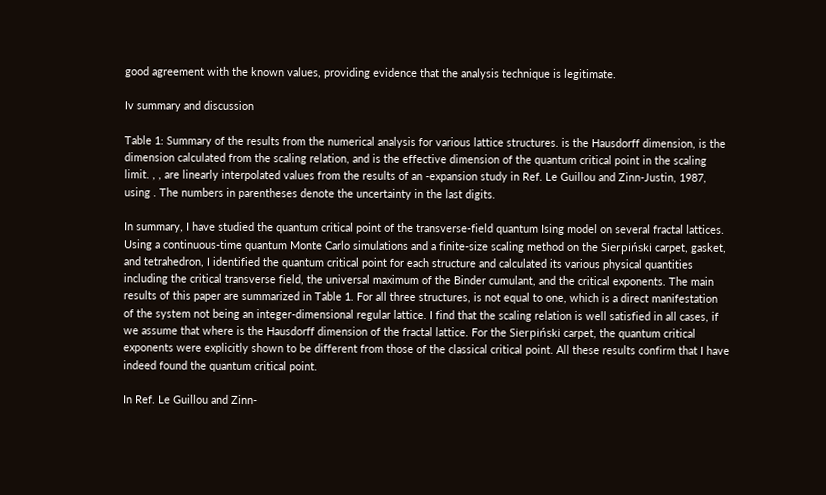good agreement with the known values, providing evidence that the analysis technique is legitimate.

Iv summary and discussion

Table 1: Summary of the results from the numerical analysis for various lattice structures. is the Hausdorff dimension, is the dimension calculated from the scaling relation, and is the effective dimension of the quantum critical point in the scaling limit. , , are linearly interpolated values from the results of an -expansion study in Ref. Le Guillou and Zinn-Justin, 1987, using . The numbers in parentheses denote the uncertainty in the last digits.

In summary, I have studied the quantum critical point of the transverse-field quantum Ising model on several fractal lattices. Using a continuous-time quantum Monte Carlo simulations and a finite-size scaling method on the Sierpiński carpet, gasket, and tetrahedron, I identified the quantum critical point for each structure and calculated its various physical quantities including the critical transverse field, the universal maximum of the Binder cumulant, and the critical exponents. The main results of this paper are summarized in Table 1. For all three structures, is not equal to one, which is a direct manifestation of the system not being an integer-dimensional regular lattice. I find that the scaling relation is well satisfied in all cases, if we assume that where is the Hausdorff dimension of the fractal lattice. For the Sierpiński carpet, the quantum critical exponents were explicitly shown to be different from those of the classical critical point. All these results confirm that I have indeed found the quantum critical point.

In Ref. Le Guillou and Zinn-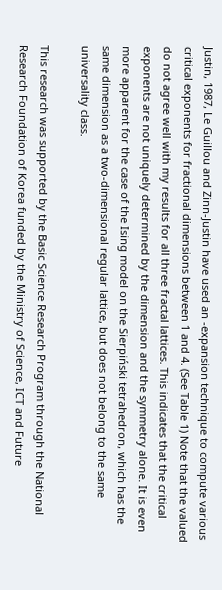Justin, 1987, Le Guillou and Zinn-Justin have used an -expansion technique to compute various critical exponents for fractional dimensions between 1 and 4. (See Table 1) Note that the valued do not agree well with my results for all three fractal lattices. This indicates that the critical exponents are not uniquely determined by the dimension and the symmetry alone. It is even more apparent for the case of the Ising model on the Sierpiński tetrahedron, which has the same dimension as a two-dimensional regular lattice, but does not belong to the same universality class.

This research was supported by the Basic Science Research Program through the National Research Foundation of Korea funded by the Ministry of Science, ICT and Future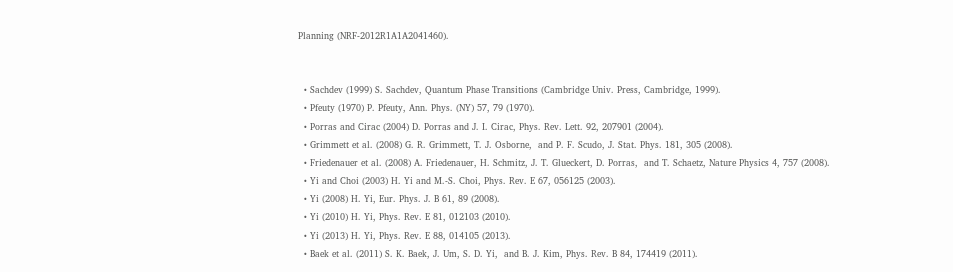Planning (NRF-2012R1A1A2041460).


  • Sachdev (1999) S. Sachdev, Quantum Phase Transitions (Cambridge Univ. Press, Cambridge, 1999).
  • Pfeuty (1970) P. Pfeuty, Ann. Phys. (NY) 57, 79 (1970).
  • Porras and Cirac (2004) D. Porras and J. I. Cirac, Phys. Rev. Lett. 92, 207901 (2004).
  • Grimmett et al. (2008) G. R. Grimmett, T. J. Osborne,  and P. F. Scudo, J. Stat. Phys. 181, 305 (2008).
  • Friedenauer et al. (2008) A. Friedenauer, H. Schmitz, J. T. Glueckert, D. Porras,  and T. Schaetz, Nature Physics 4, 757 (2008).
  • Yi and Choi (2003) H. Yi and M.-S. Choi, Phys. Rev. E 67, 056125 (2003).
  • Yi (2008) H. Yi, Eur. Phys. J. B 61, 89 (2008).
  • Yi (2010) H. Yi, Phys. Rev. E 81, 012103 (2010).
  • Yi (2013) H. Yi, Phys. Rev. E 88, 014105 (2013).
  • Baek et al. (2011) S. K. Baek, J. Um, S. D. Yi,  and B. J. Kim, Phys. Rev. B 84, 174419 (2011).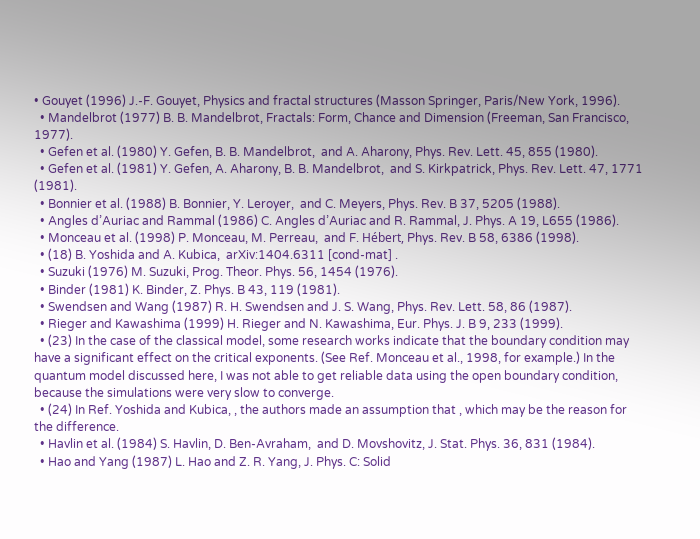• Gouyet (1996) J.-F. Gouyet, Physics and fractal structures (Masson Springer, Paris/New York, 1996).
  • Mandelbrot (1977) B. B. Mandelbrot, Fractals: Form, Chance and Dimension (Freeman, San Francisco, 1977).
  • Gefen et al. (1980) Y. Gefen, B. B. Mandelbrot,  and A. Aharony, Phys. Rev. Lett. 45, 855 (1980).
  • Gefen et al. (1981) Y. Gefen, A. Aharony, B. B. Mandelbrot,  and S. Kirkpatrick, Phys. Rev. Lett. 47, 1771 (1981).
  • Bonnier et al. (1988) B. Bonnier, Y. Leroyer,  and C. Meyers, Phys. Rev. B 37, 5205 (1988).
  • Angles d’Auriac and Rammal (1986) C. Angles d’Auriac and R. Rammal, J. Phys. A 19, L655 (1986).
  • Monceau et al. (1998) P. Monceau, M. Perreau,  and F. Hébert, Phys. Rev. B 58, 6386 (1998).
  • (18) B. Yoshida and A. Kubica,  arXiv:1404.6311 [cond-mat] .
  • Suzuki (1976) M. Suzuki, Prog. Theor. Phys. 56, 1454 (1976).
  • Binder (1981) K. Binder, Z. Phys. B 43, 119 (1981).
  • Swendsen and Wang (1987) R. H. Swendsen and J. S. Wang, Phys. Rev. Lett. 58, 86 (1987).
  • Rieger and Kawashima (1999) H. Rieger and N. Kawashima, Eur. Phys. J. B 9, 233 (1999).
  • (23) In the case of the classical model, some research works indicate that the boundary condition may have a significant effect on the critical exponents. (See Ref. Monceau et al., 1998, for example.) In the quantum model discussed here, I was not able to get reliable data using the open boundary condition, because the simulations were very slow to converge.
  • (24) In Ref. Yoshida and Kubica, , the authors made an assumption that , which may be the reason for the difference.
  • Havlin et al. (1984) S. Havlin, D. Ben-Avraham,  and D. Movshovitz, J. Stat. Phys. 36, 831 (1984).
  • Hao and Yang (1987) L. Hao and Z. R. Yang, J. Phys. C: Solid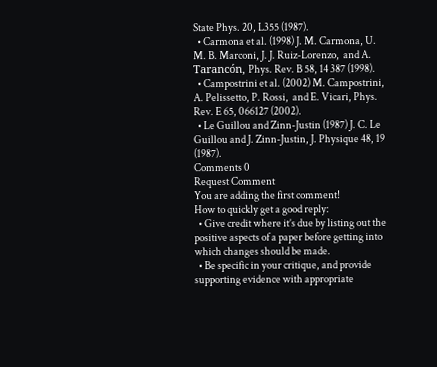State Phys. 20, L355 (1987).
  • Carmona et al. (1998) J. M. Carmona, U. M. B. Marconi, J. J. Ruiz-Lorenzo,  and A. Tarancón, Phys. Rev. B 58, 14 387 (1998).
  • Campostrini et al. (2002) M. Campostrini, A. Pelissetto, P. Rossi,  and E. Vicari, Phys. Rev. E 65, 066127 (2002).
  • Le Guillou and Zinn-Justin (1987) J. C. Le Guillou and J. Zinn-Justin, J. Physique 48, 19 (1987).
Comments 0
Request Comment
You are adding the first comment!
How to quickly get a good reply:
  • Give credit where it’s due by listing out the positive aspects of a paper before getting into which changes should be made.
  • Be specific in your critique, and provide supporting evidence with appropriate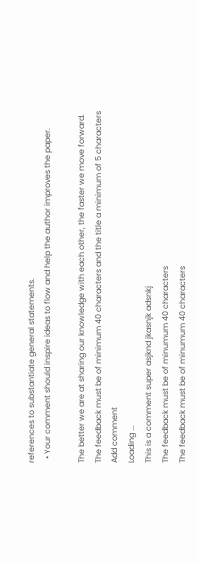references to substantiate general statements.
  • Your comment should inspire ideas to flow and help the author improves the paper.

The better we are at sharing our knowledge with each other, the faster we move forward.
The feedback must be of minimum 40 characters and the title a minimum of 5 characters
Add comment
Loading ...
This is a comment super asjknd jkasnjk adsnkj
The feedback must be of minumum 40 characters
The feedback must be of minumum 40 characters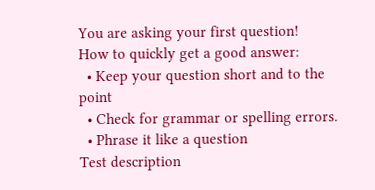You are asking your first question!
How to quickly get a good answer:
  • Keep your question short and to the point
  • Check for grammar or spelling errors.
  • Phrase it like a question
Test description